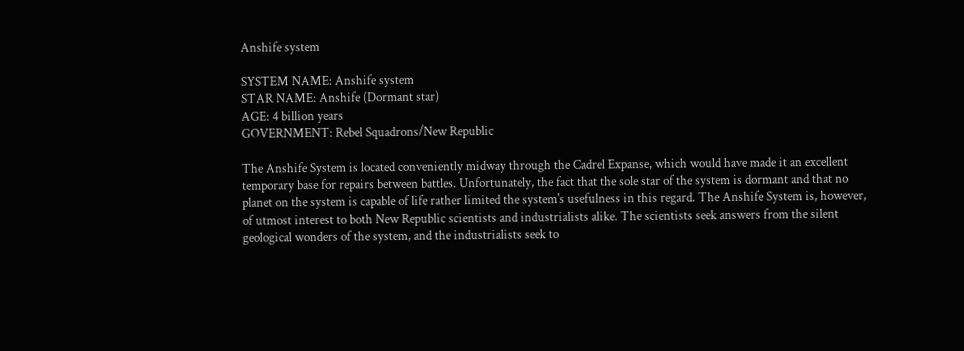Anshife system

SYSTEM NAME: Anshife system
STAR NAME: Anshife (Dormant star)
AGE: 4 billion years
GOVERNMENT: Rebel Squadrons/New Republic

The Anshife System is located conveniently midway through the Cadrel Expanse, which would have made it an excellent temporary base for repairs between battles. Unfortunately, the fact that the sole star of the system is dormant and that no planet on the system is capable of life rather limited the system's usefulness in this regard. The Anshife System is, however, of utmost interest to both New Republic scientists and industrialists alike. The scientists seek answers from the silent geological wonders of the system, and the industrialists seek to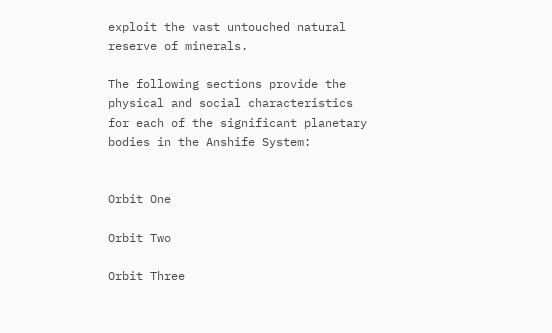exploit the vast untouched natural reserve of minerals.

The following sections provide the physical and social characteristics for each of the significant planetary bodies in the Anshife System:


Orbit One

Orbit Two

Orbit Three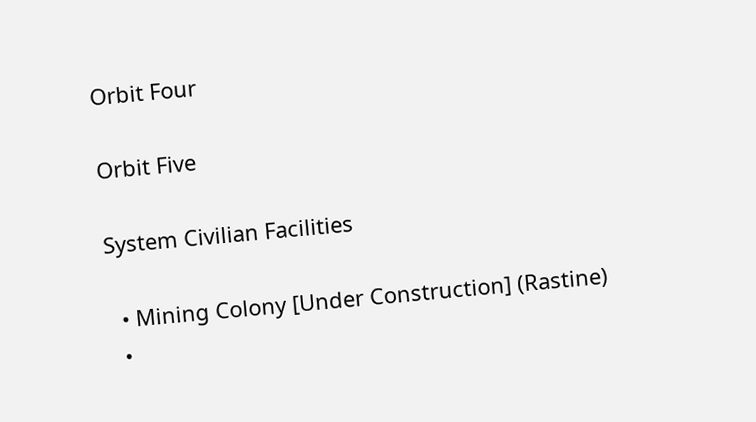Orbit Four

Orbit Five

System Civilian Facilities

  • Mining Colony [Under Construction] (Rastine)
  •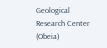Geological Research Center (Obeia)